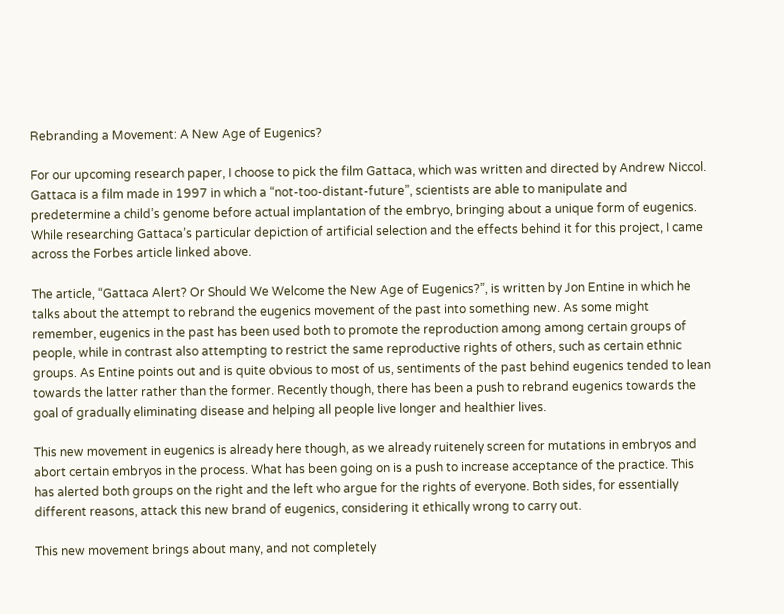Rebranding a Movement: A New Age of Eugenics?

For our upcoming research paper, I choose to pick the film Gattaca, which was written and directed by Andrew Niccol. Gattaca is a film made in 1997 in which a “not-too-distant-future”, scientists are able to manipulate and predetermine a child’s genome before actual implantation of the embryo, bringing about a unique form of eugenics. While researching Gattaca’s particular depiction of artificial selection and the effects behind it for this project, I came across the Forbes article linked above.

The article, “Gattaca Alert? Or Should We Welcome the New Age of Eugenics?”, is written by Jon Entine in which he talks about the attempt to rebrand the eugenics movement of the past into something new. As some might remember, eugenics in the past has been used both to promote the reproduction among among certain groups of people, while in contrast also attempting to restrict the same reproductive rights of others, such as certain ethnic groups. As Entine points out and is quite obvious to most of us, sentiments of the past behind eugenics tended to lean towards the latter rather than the former. Recently though, there has been a push to rebrand eugenics towards the goal of gradually eliminating disease and helping all people live longer and healthier lives.

This new movement in eugenics is already here though, as we already ruitenely screen for mutations in embryos and abort certain embryos in the process. What has been going on is a push to increase acceptance of the practice. This has alerted both groups on the right and the left who argue for the rights of everyone. Both sides, for essentially different reasons, attack this new brand of eugenics, considering it ethically wrong to carry out.

This new movement brings about many, and not completely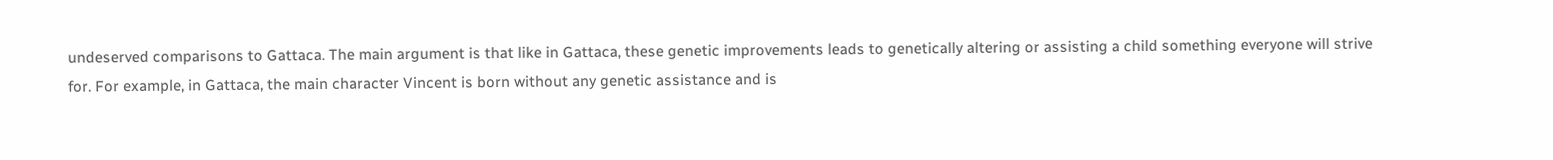undeserved comparisons to Gattaca. The main argument is that like in Gattaca, these genetic improvements leads to genetically altering or assisting a child something everyone will strive for. For example, in Gattaca, the main character Vincent is born without any genetic assistance and is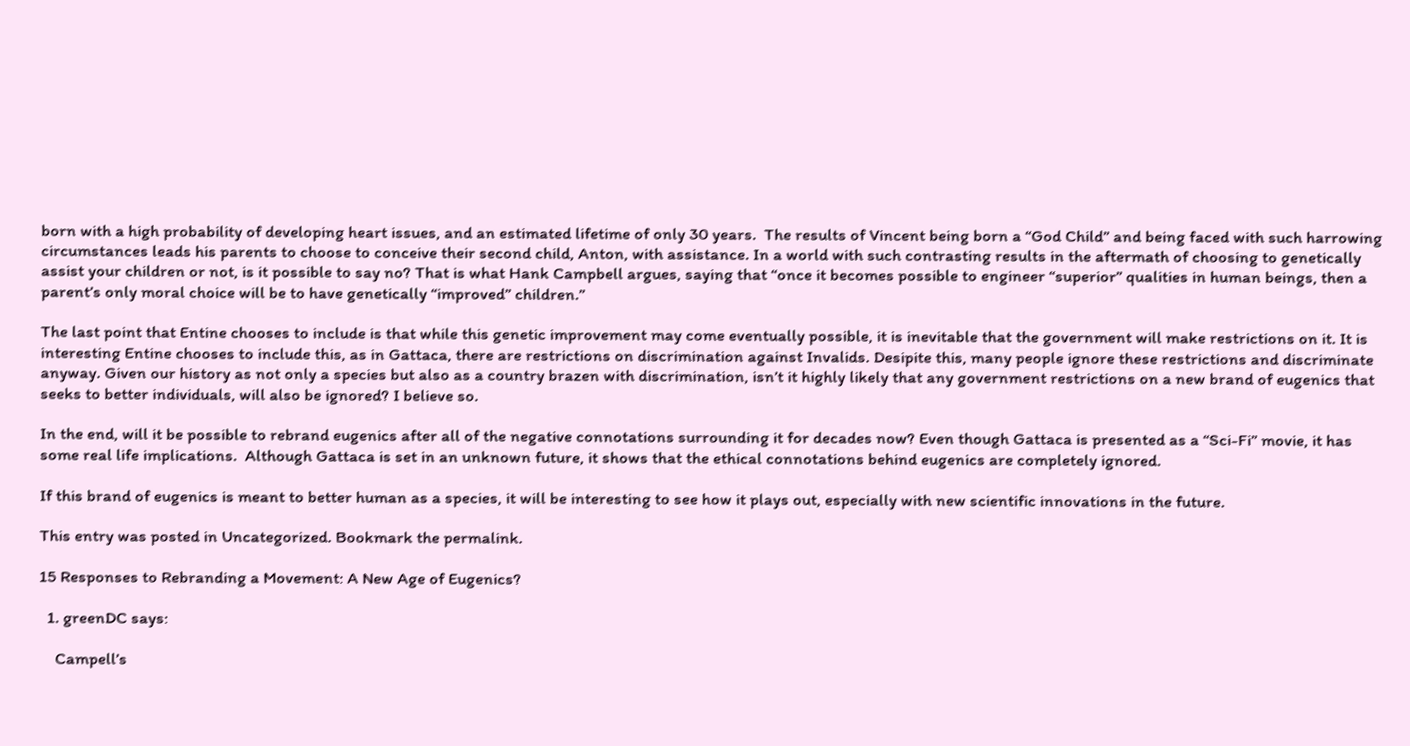born with a high probability of developing heart issues, and an estimated lifetime of only 30 years.  The results of Vincent being born a “God Child” and being faced with such harrowing circumstances leads his parents to choose to conceive their second child, Anton, with assistance. In a world with such contrasting results in the aftermath of choosing to genetically assist your children or not, is it possible to say no? That is what Hank Campbell argues, saying that “once it becomes possible to engineer “superior” qualities in human beings, then a parent’s only moral choice will be to have genetically “improved” children.”

The last point that Entine chooses to include is that while this genetic improvement may come eventually possible, it is inevitable that the government will make restrictions on it. It is interesting Entine chooses to include this, as in Gattaca, there are restrictions on discrimination against Invalids. Desipite this, many people ignore these restrictions and discriminate anyway. Given our history as not only a species but also as a country brazen with discrimination, isn’t it highly likely that any government restrictions on a new brand of eugenics that seeks to better individuals, will also be ignored? I believe so.

In the end, will it be possible to rebrand eugenics after all of the negative connotations surrounding it for decades now? Even though Gattaca is presented as a “Sci-Fi” movie, it has some real life implications.  Although Gattaca is set in an unknown future, it shows that the ethical connotations behind eugenics are completely ignored.

If this brand of eugenics is meant to better human as a species, it will be interesting to see how it plays out, especially with new scientific innovations in the future.

This entry was posted in Uncategorized. Bookmark the permalink.

15 Responses to Rebranding a Movement: A New Age of Eugenics?

  1. greenDC says:

    Campell’s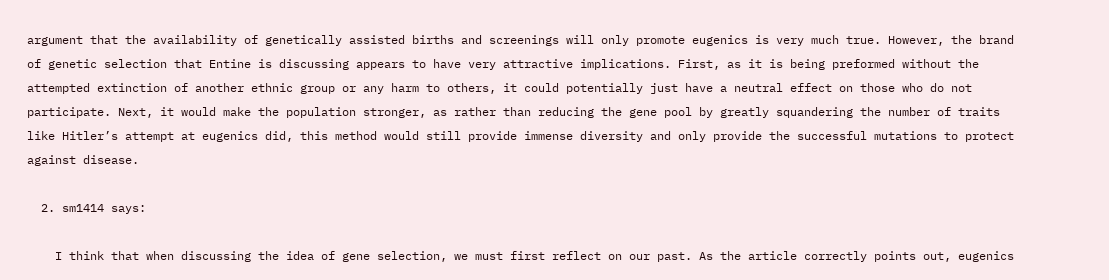argument that the availability of genetically assisted births and screenings will only promote eugenics is very much true. However, the brand of genetic selection that Entine is discussing appears to have very attractive implications. First, as it is being preformed without the attempted extinction of another ethnic group or any harm to others, it could potentially just have a neutral effect on those who do not participate. Next, it would make the population stronger, as rather than reducing the gene pool by greatly squandering the number of traits like Hitler’s attempt at eugenics did, this method would still provide immense diversity and only provide the successful mutations to protect against disease.

  2. sm1414 says:

    I think that when discussing the idea of gene selection, we must first reflect on our past. As the article correctly points out, eugenics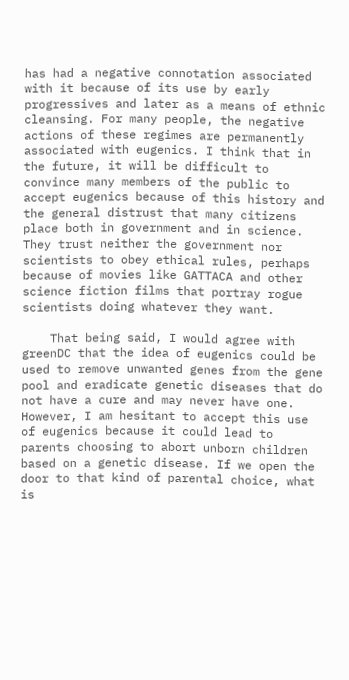has had a negative connotation associated with it because of its use by early progressives and later as a means of ethnic cleansing. For many people, the negative actions of these regimes are permanently associated with eugenics. I think that in the future, it will be difficult to convince many members of the public to accept eugenics because of this history and the general distrust that many citizens place both in government and in science. They trust neither the government nor scientists to obey ethical rules, perhaps because of movies like GATTACA and other science fiction films that portray rogue scientists doing whatever they want.

    That being said, I would agree with greenDC that the idea of eugenics could be used to remove unwanted genes from the gene pool and eradicate genetic diseases that do not have a cure and may never have one. However, I am hesitant to accept this use of eugenics because it could lead to parents choosing to abort unborn children based on a genetic disease. If we open the door to that kind of parental choice, what is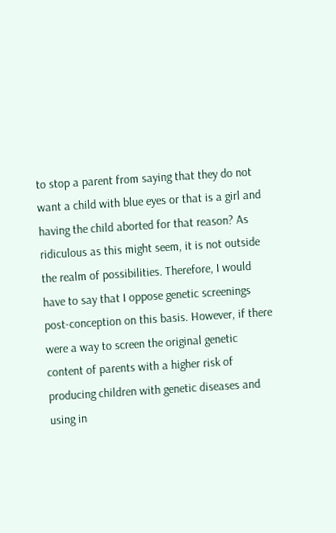to stop a parent from saying that they do not want a child with blue eyes or that is a girl and having the child aborted for that reason? As ridiculous as this might seem, it is not outside the realm of possibilities. Therefore, I would have to say that I oppose genetic screenings post-conception on this basis. However, if there were a way to screen the original genetic content of parents with a higher risk of producing children with genetic diseases and using in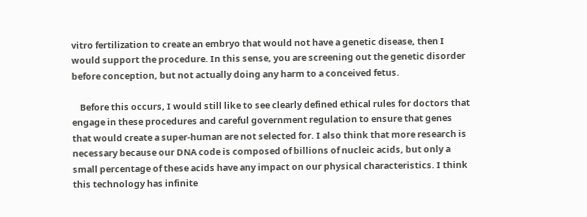vitro fertilization to create an embryo that would not have a genetic disease, then I would support the procedure. In this sense, you are screening out the genetic disorder before conception, but not actually doing any harm to a conceived fetus.

    Before this occurs, I would still like to see clearly defined ethical rules for doctors that engage in these procedures and careful government regulation to ensure that genes that would create a super-human are not selected for. I also think that more research is necessary because our DNA code is composed of billions of nucleic acids, but only a small percentage of these acids have any impact on our physical characteristics. I think this technology has infinite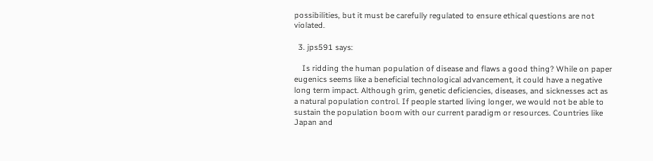possibilities, but it must be carefully regulated to ensure ethical questions are not violated.

  3. jps591 says:

    Is ridding the human population of disease and flaws a good thing? While on paper eugenics seems like a beneficial technological advancement, it could have a negative long term impact. Although grim, genetic deficiencies, diseases, and sicknesses act as a natural population control. If people started living longer, we would not be able to sustain the population boom with our current paradigm or resources. Countries like Japan and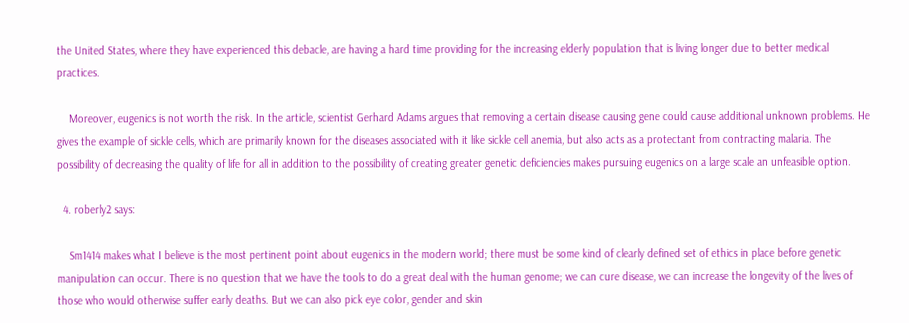the United States, where they have experienced this debacle, are having a hard time providing for the increasing elderly population that is living longer due to better medical practices.

    Moreover, eugenics is not worth the risk. In the article, scientist Gerhard Adams argues that removing a certain disease causing gene could cause additional unknown problems. He gives the example of sickle cells, which are primarily known for the diseases associated with it like sickle cell anemia, but also acts as a protectant from contracting malaria. The possibility of decreasing the quality of life for all in addition to the possibility of creating greater genetic deficiencies makes pursuing eugenics on a large scale an unfeasible option.

  4. roberly2 says:

    Sm1414 makes what I believe is the most pertinent point about eugenics in the modern world; there must be some kind of clearly defined set of ethics in place before genetic manipulation can occur. There is no question that we have the tools to do a great deal with the human genome; we can cure disease, we can increase the longevity of the lives of those who would otherwise suffer early deaths. But we can also pick eye color, gender and skin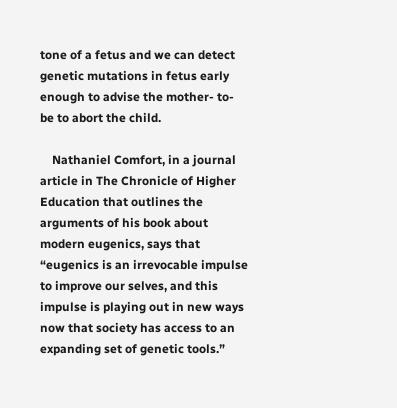tone of a fetus and we can detect genetic mutations in fetus early enough to advise the mother- to- be to abort the child.

    Nathaniel Comfort, in a journal article in The Chronicle of Higher Education that outlines the arguments of his book about modern eugenics, says that “eugenics is an irrevocable impulse to improve our selves, and this impulse is playing out in new ways now that society has access to an expanding set of genetic tools.”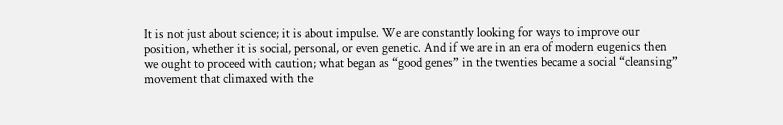It is not just about science; it is about impulse. We are constantly looking for ways to improve our position, whether it is social, personal, or even genetic. And if we are in an era of modern eugenics then we ought to proceed with caution; what began as “good genes” in the twenties became a social “cleansing” movement that climaxed with the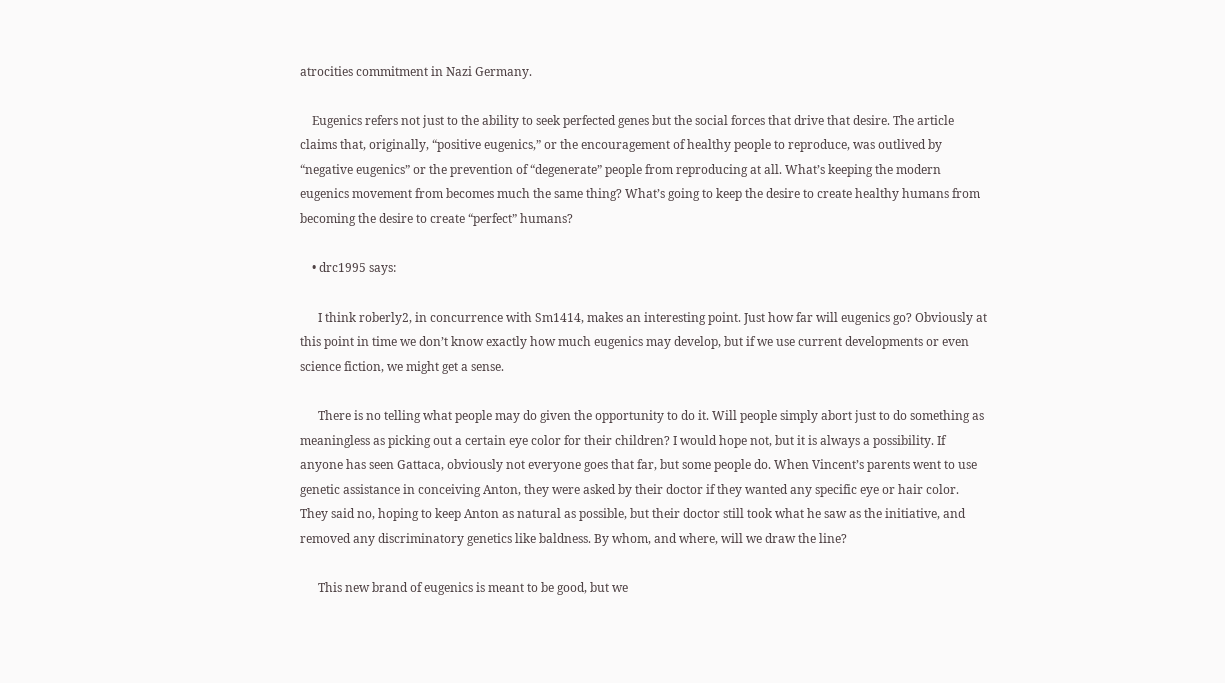atrocities commitment in Nazi Germany.

    Eugenics refers not just to the ability to seek perfected genes but the social forces that drive that desire. The article claims that, originally, “positive eugenics,” or the encouragement of healthy people to reproduce, was outlived by “negative eugenics” or the prevention of “degenerate” people from reproducing at all. What’s keeping the modern eugenics movement from becomes much the same thing? What’s going to keep the desire to create healthy humans from becoming the desire to create “perfect” humans?

    • drc1995 says:

      I think roberly2, in concurrence with Sm1414, makes an interesting point. Just how far will eugenics go? Obviously at this point in time we don’t know exactly how much eugenics may develop, but if we use current developments or even science fiction, we might get a sense.

      There is no telling what people may do given the opportunity to do it. Will people simply abort just to do something as meaningless as picking out a certain eye color for their children? I would hope not, but it is always a possibility. If anyone has seen Gattaca, obviously not everyone goes that far, but some people do. When Vincent’s parents went to use genetic assistance in conceiving Anton, they were asked by their doctor if they wanted any specific eye or hair color. They said no, hoping to keep Anton as natural as possible, but their doctor still took what he saw as the initiative, and removed any discriminatory genetics like baldness. By whom, and where, will we draw the line?

      This new brand of eugenics is meant to be good, but we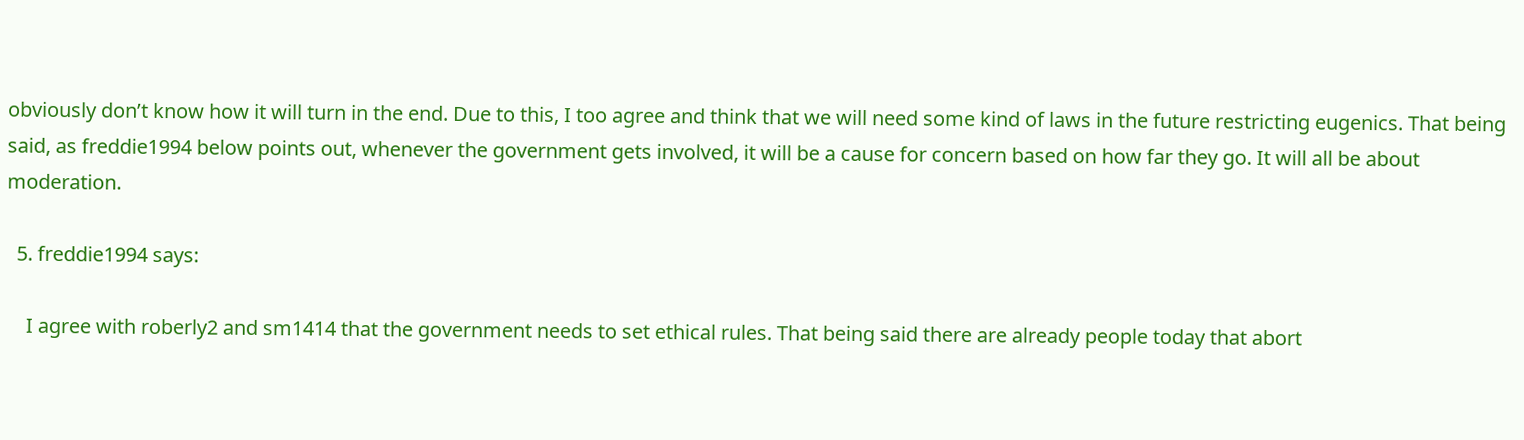obviously don’t know how it will turn in the end. Due to this, I too agree and think that we will need some kind of laws in the future restricting eugenics. That being said, as freddie1994 below points out, whenever the government gets involved, it will be a cause for concern based on how far they go. It will all be about moderation.

  5. freddie1994 says:

    I agree with roberly2 and sm1414 that the government needs to set ethical rules. That being said there are already people today that abort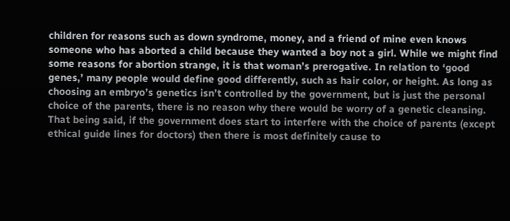children for reasons such as down syndrome, money, and a friend of mine even knows someone who has aborted a child because they wanted a boy not a girl. While we might find some reasons for abortion strange, it is that woman’s prerogative. In relation to ‘good genes,’ many people would define good differently, such as hair color, or height. As long as choosing an embryo’s genetics isn’t controlled by the government, but is just the personal choice of the parents, there is no reason why there would be worry of a genetic cleansing. That being said, if the government does start to interfere with the choice of parents (except ethical guide lines for doctors) then there is most definitely cause to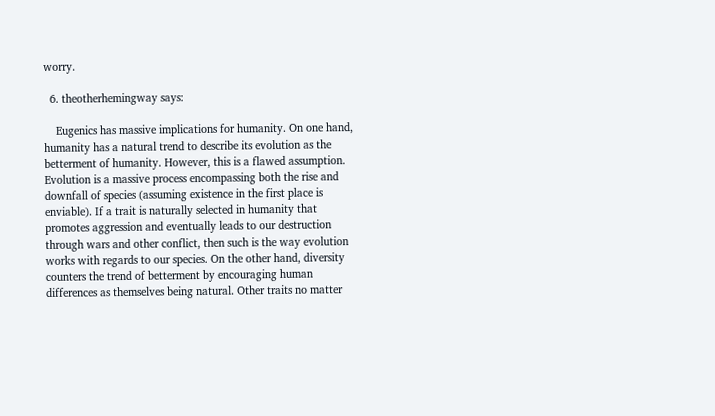worry.

  6. theotherhemingway says:

    Eugenics has massive implications for humanity. On one hand, humanity has a natural trend to describe its evolution as the betterment of humanity. However, this is a flawed assumption. Evolution is a massive process encompassing both the rise and downfall of species (assuming existence in the first place is enviable). If a trait is naturally selected in humanity that promotes aggression and eventually leads to our destruction through wars and other conflict, then such is the way evolution works with regards to our species. On the other hand, diversity counters the trend of betterment by encouraging human differences as themselves being natural. Other traits no matter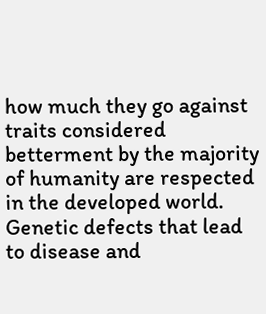how much they go against traits considered betterment by the majority of humanity are respected in the developed world. Genetic defects that lead to disease and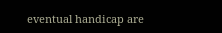eventual handicap are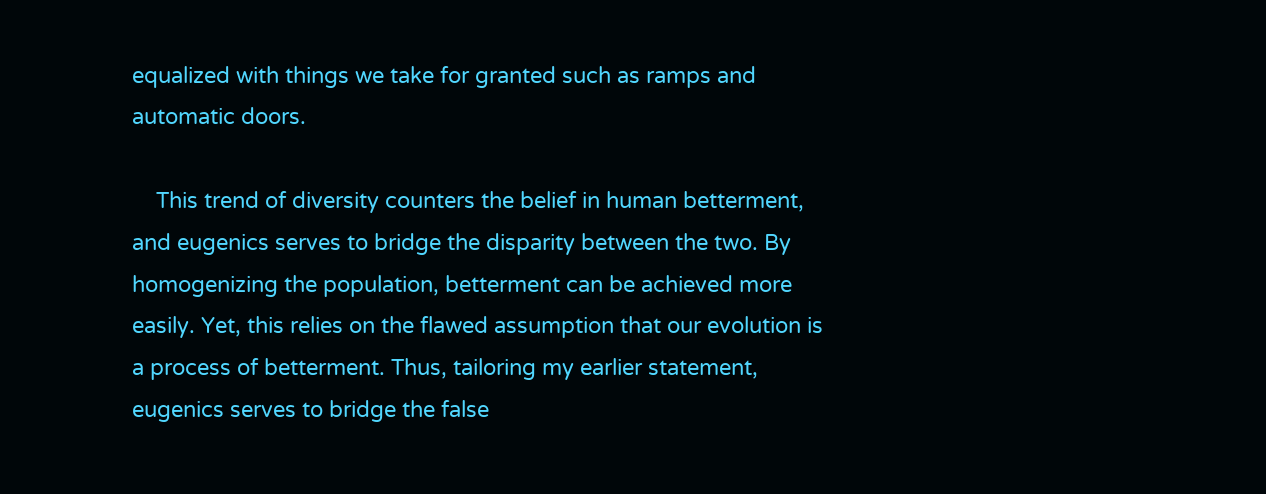equalized with things we take for granted such as ramps and automatic doors.

    This trend of diversity counters the belief in human betterment, and eugenics serves to bridge the disparity between the two. By homogenizing the population, betterment can be achieved more easily. Yet, this relies on the flawed assumption that our evolution is a process of betterment. Thus, tailoring my earlier statement, eugenics serves to bridge the false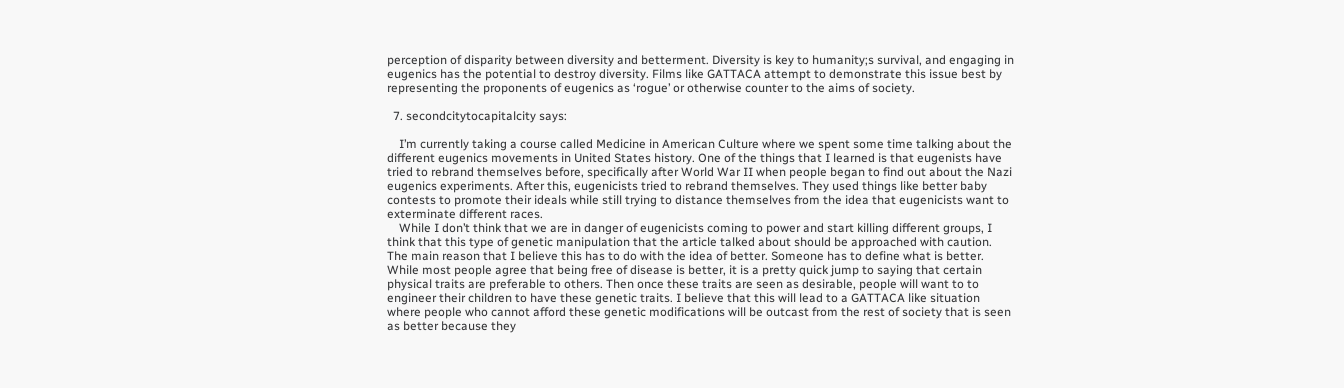perception of disparity between diversity and betterment. Diversity is key to humanity;s survival, and engaging in eugenics has the potential to destroy diversity. Films like GATTACA attempt to demonstrate this issue best by representing the proponents of eugenics as ‘rogue’ or otherwise counter to the aims of society.

  7. secondcitytocapitalcity says:

    I’m currently taking a course called Medicine in American Culture where we spent some time talking about the different eugenics movements in United States history. One of the things that I learned is that eugenists have tried to rebrand themselves before, specifically after World War II when people began to find out about the Nazi eugenics experiments. After this, eugenicists tried to rebrand themselves. They used things like better baby contests to promote their ideals while still trying to distance themselves from the idea that eugenicists want to exterminate different races.
    While I don’t think that we are in danger of eugenicists coming to power and start killing different groups, I think that this type of genetic manipulation that the article talked about should be approached with caution. The main reason that I believe this has to do with the idea of better. Someone has to define what is better. While most people agree that being free of disease is better, it is a pretty quick jump to saying that certain physical traits are preferable to others. Then once these traits are seen as desirable, people will want to to engineer their children to have these genetic traits. I believe that this will lead to a GATTACA like situation where people who cannot afford these genetic modifications will be outcast from the rest of society that is seen as better because they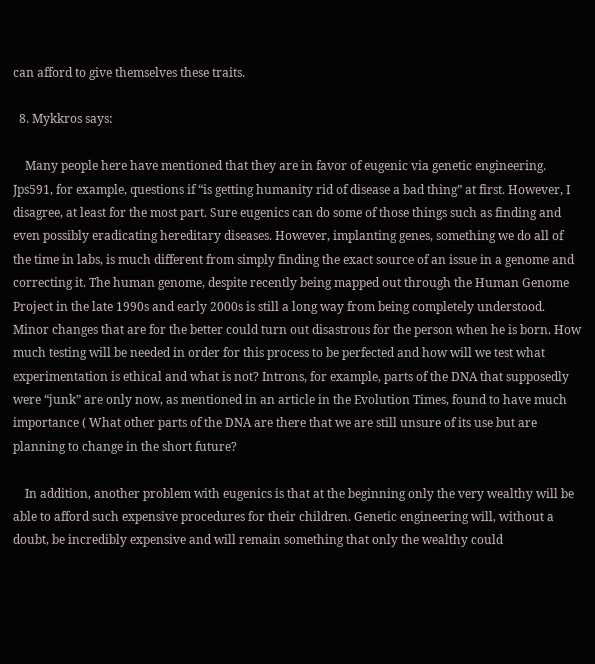can afford to give themselves these traits.

  8. Mykkros says:

    Many people here have mentioned that they are in favor of eugenic via genetic engineering. Jps591, for example, questions if “is getting humanity rid of disease a bad thing” at first. However, I disagree, at least for the most part. Sure eugenics can do some of those things such as finding and even possibly eradicating hereditary diseases. However, implanting genes, something we do all of the time in labs, is much different from simply finding the exact source of an issue in a genome and correcting it. The human genome, despite recently being mapped out through the Human Genome Project in the late 1990s and early 2000s is still a long way from being completely understood. Minor changes that are for the better could turn out disastrous for the person when he is born. How much testing will be needed in order for this process to be perfected and how will we test what experimentation is ethical and what is not? Introns, for example, parts of the DNA that supposedly were “junk” are only now, as mentioned in an article in the Evolution Times, found to have much importance ( What other parts of the DNA are there that we are still unsure of its use but are planning to change in the short future?

    In addition, another problem with eugenics is that at the beginning only the very wealthy will be able to afford such expensive procedures for their children. Genetic engineering will, without a doubt, be incredibly expensive and will remain something that only the wealthy could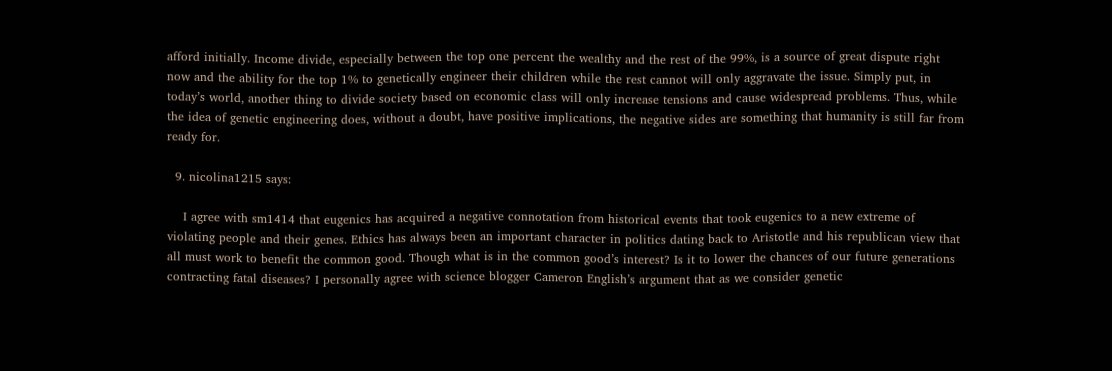afford initially. Income divide, especially between the top one percent the wealthy and the rest of the 99%, is a source of great dispute right now and the ability for the top 1% to genetically engineer their children while the rest cannot will only aggravate the issue. Simply put, in today’s world, another thing to divide society based on economic class will only increase tensions and cause widespread problems. Thus, while the idea of genetic engineering does, without a doubt, have positive implications, the negative sides are something that humanity is still far from ready for.

  9. nicolina1215 says:

    I agree with sm1414 that eugenics has acquired a negative connotation from historical events that took eugenics to a new extreme of violating people and their genes. Ethics has always been an important character in politics dating back to Aristotle and his republican view that all must work to benefit the common good. Though what is in the common good’s interest? Is it to lower the chances of our future generations contracting fatal diseases? I personally agree with science blogger Cameron English’s argument that as we consider genetic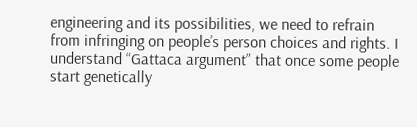engineering and its possibilities, we need to refrain from infringing on people’s person choices and rights. I understand “Gattaca argument” that once some people start genetically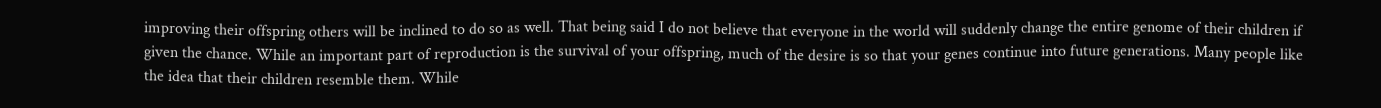improving their offspring others will be inclined to do so as well. That being said I do not believe that everyone in the world will suddenly change the entire genome of their children if given the chance. While an important part of reproduction is the survival of your offspring, much of the desire is so that your genes continue into future generations. Many people like the idea that their children resemble them. While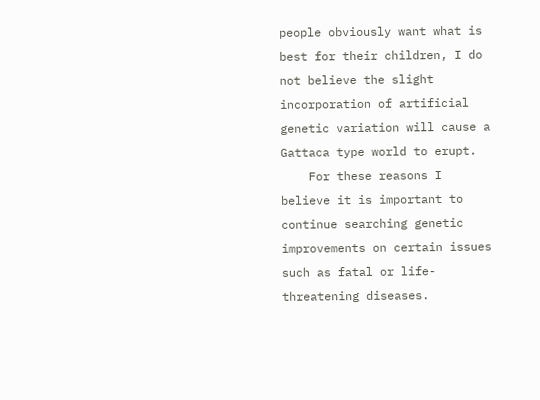people obviously want what is best for their children, I do not believe the slight incorporation of artificial genetic variation will cause a Gattaca type world to erupt.
    For these reasons I believe it is important to continue searching genetic improvements on certain issues such as fatal or life-threatening diseases.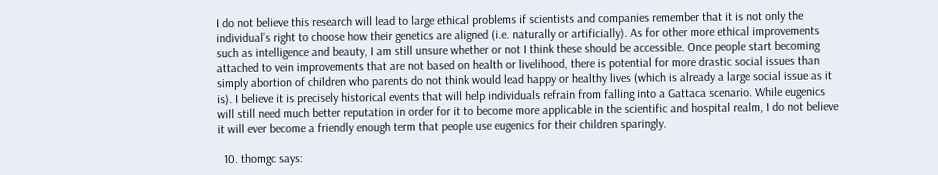I do not believe this research will lead to large ethical problems if scientists and companies remember that it is not only the individual’s right to choose how their genetics are aligned (i.e. naturally or artificially). As for other more ethical improvements such as intelligence and beauty, I am still unsure whether or not I think these should be accessible. Once people start becoming attached to vein improvements that are not based on health or livelihood, there is potential for more drastic social issues than simply abortion of children who parents do not think would lead happy or healthy lives (which is already a large social issue as it is). I believe it is precisely historical events that will help individuals refrain from falling into a Gattaca scenario. While eugenics will still need much better reputation in order for it to become more applicable in the scientific and hospital realm, I do not believe it will ever become a friendly enough term that people use eugenics for their children sparingly.

  10. thomgc says: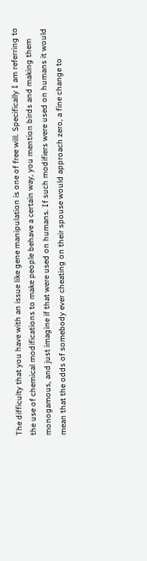The difficulty that you have with an issue like gene manipulation is one of free will. Specifically I am referring to the use of chemical modifications to make people behave a certain way, you mention birds and making them monogamous, and just imagine if that were used on humans. If such modifiers were used on humans it would mean that the odds of somebody ever cheating on their spouse would approach zero, a fine change to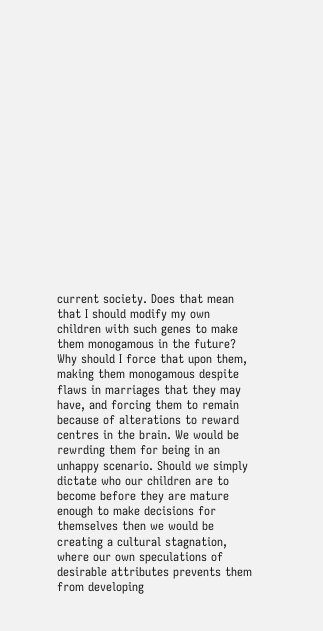current society. Does that mean that I should modify my own children with such genes to make them monogamous in the future? Why should I force that upon them, making them monogamous despite flaws in marriages that they may have, and forcing them to remain because of alterations to reward centres in the brain. We would be rewrding them for being in an unhappy scenario. Should we simply dictate who our children are to become before they are mature enough to make decisions for themselves then we would be creating a cultural stagnation, where our own speculations of desirable attributes prevents them from developing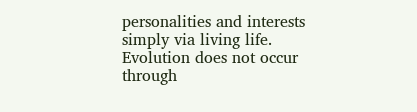personalities and interests simply via living life. Evolution does not occur through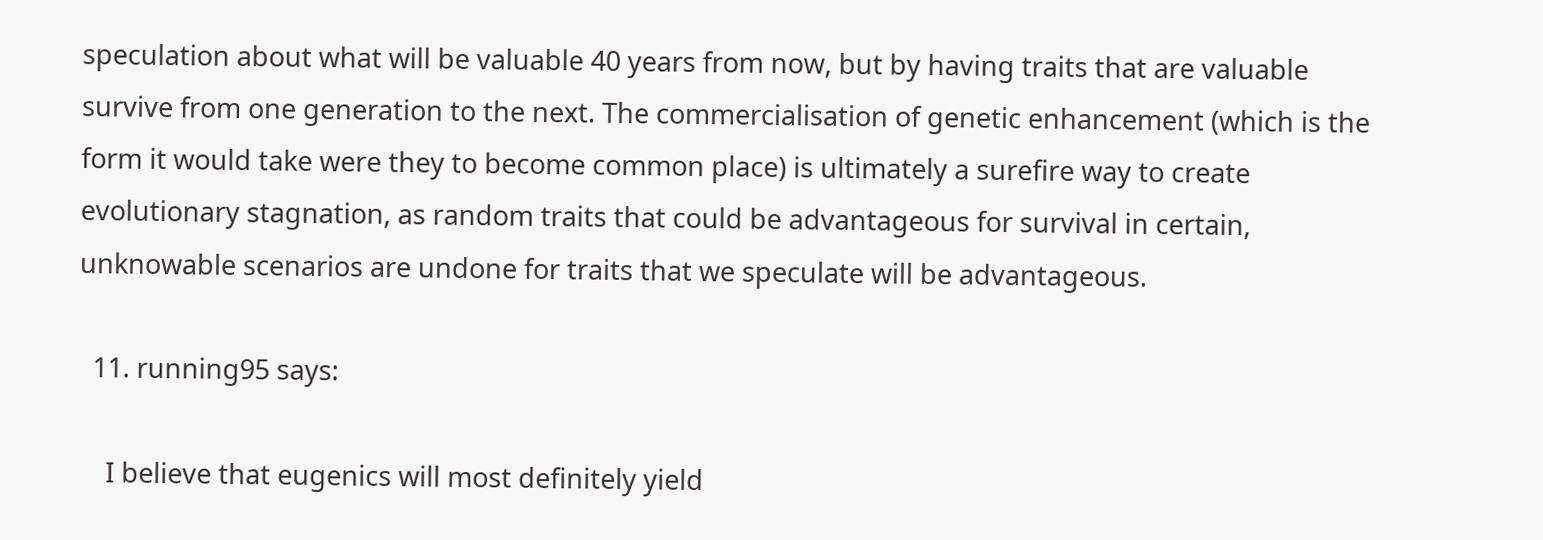speculation about what will be valuable 40 years from now, but by having traits that are valuable survive from one generation to the next. The commercialisation of genetic enhancement (which is the form it would take were they to become common place) is ultimately a surefire way to create evolutionary stagnation, as random traits that could be advantageous for survival in certain, unknowable scenarios are undone for traits that we speculate will be advantageous.

  11. running95 says:

    I believe that eugenics will most definitely yield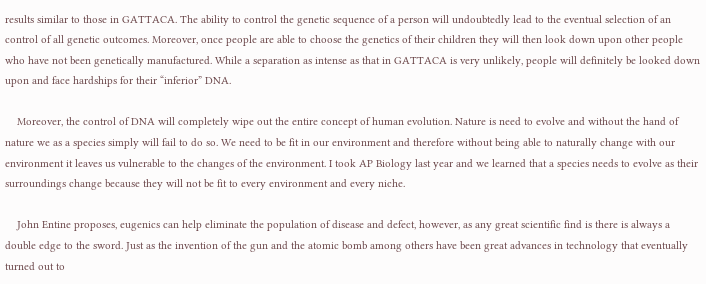results similar to those in GATTACA. The ability to control the genetic sequence of a person will undoubtedly lead to the eventual selection of an control of all genetic outcomes. Moreover, once people are able to choose the genetics of their children they will then look down upon other people who have not been genetically manufactured. While a separation as intense as that in GATTACA is very unlikely, people will definitely be looked down upon and face hardships for their “inferior” DNA.

    Moreover, the control of DNA will completely wipe out the entire concept of human evolution. Nature is need to evolve and without the hand of nature we as a species simply will fail to do so. We need to be fit in our environment and therefore without being able to naturally change with our environment it leaves us vulnerable to the changes of the environment. I took AP Biology last year and we learned that a species needs to evolve as their surroundings change because they will not be fit to every environment and every niche.

    John Entine proposes, eugenics can help eliminate the population of disease and defect, however, as any great scientific find is there is always a double edge to the sword. Just as the invention of the gun and the atomic bomb among others have been great advances in technology that eventually turned out to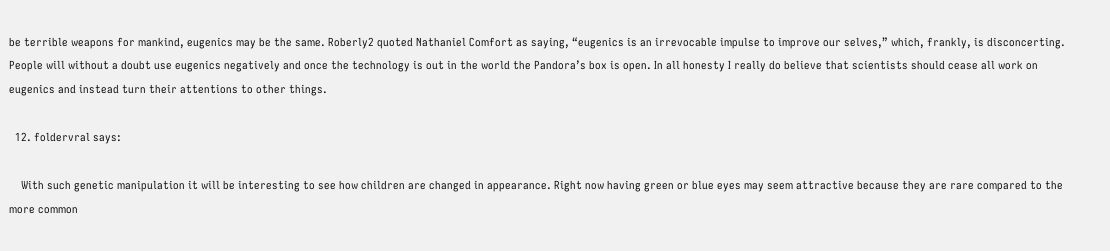be terrible weapons for mankind, eugenics may be the same. Roberly2 quoted Nathaniel Comfort as saying, “eugenics is an irrevocable impulse to improve our selves,” which, frankly, is disconcerting. People will without a doubt use eugenics negatively and once the technology is out in the world the Pandora’s box is open. In all honesty I really do believe that scientists should cease all work on eugenics and instead turn their attentions to other things.

  12. foldervral says:

    With such genetic manipulation it will be interesting to see how children are changed in appearance. Right now having green or blue eyes may seem attractive because they are rare compared to the more common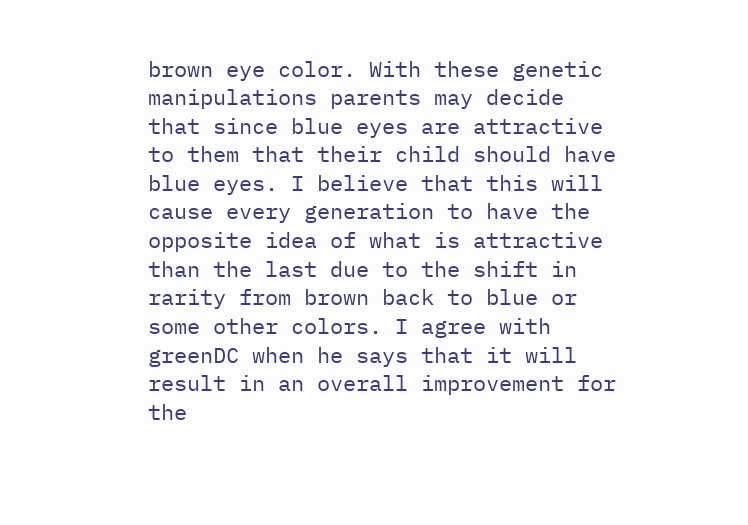brown eye color. With these genetic manipulations parents may decide that since blue eyes are attractive to them that their child should have blue eyes. I believe that this will cause every generation to have the opposite idea of what is attractive than the last due to the shift in rarity from brown back to blue or some other colors. I agree with greenDC when he says that it will result in an overall improvement for the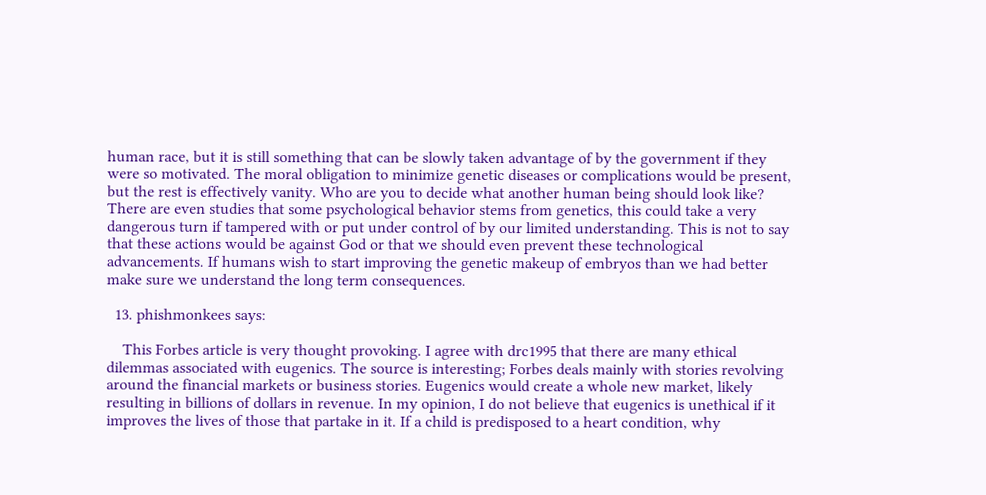human race, but it is still something that can be slowly taken advantage of by the government if they were so motivated. The moral obligation to minimize genetic diseases or complications would be present, but the rest is effectively vanity. Who are you to decide what another human being should look like? There are even studies that some psychological behavior stems from genetics, this could take a very dangerous turn if tampered with or put under control of by our limited understanding. This is not to say that these actions would be against God or that we should even prevent these technological advancements. If humans wish to start improving the genetic makeup of embryos than we had better make sure we understand the long term consequences.

  13. phishmonkees says:

    This Forbes article is very thought provoking. I agree with drc1995 that there are many ethical dilemmas associated with eugenics. The source is interesting; Forbes deals mainly with stories revolving around the financial markets or business stories. Eugenics would create a whole new market, likely resulting in billions of dollars in revenue. In my opinion, I do not believe that eugenics is unethical if it improves the lives of those that partake in it. If a child is predisposed to a heart condition, why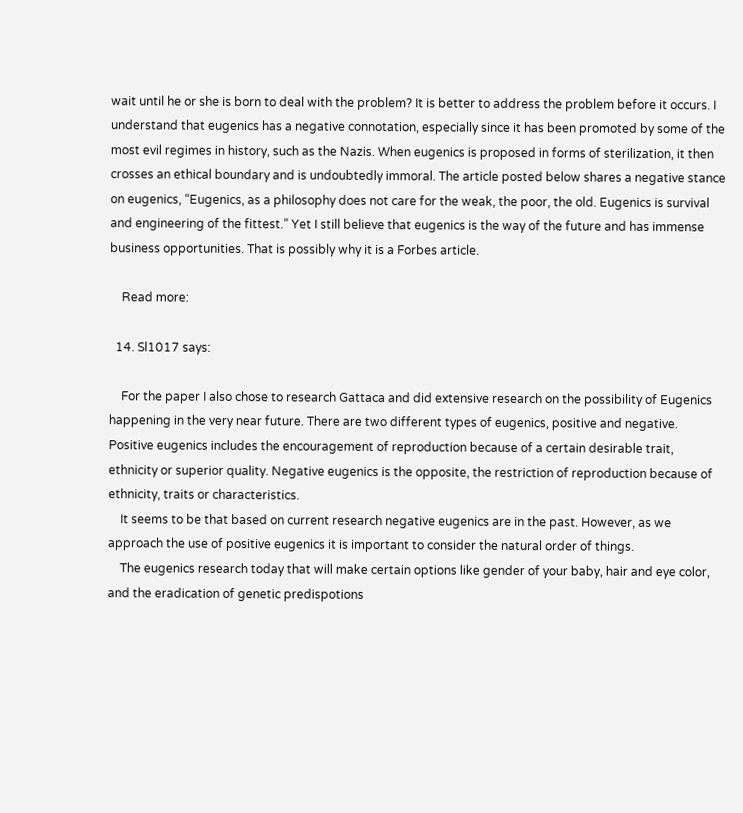wait until he or she is born to deal with the problem? It is better to address the problem before it occurs. I understand that eugenics has a negative connotation, especially since it has been promoted by some of the most evil regimes in history, such as the Nazis. When eugenics is proposed in forms of sterilization, it then crosses an ethical boundary and is undoubtedly immoral. The article posted below shares a negative stance on eugenics, “Eugenics, as a philosophy does not care for the weak, the poor, the old. Eugenics is survival and engineering of the fittest.” Yet I still believe that eugenics is the way of the future and has immense business opportunities. That is possibly why it is a Forbes article.

    Read more:

  14. Sl1017 says:

    For the paper I also chose to research Gattaca and did extensive research on the possibility of Eugenics happening in the very near future. There are two different types of eugenics, positive and negative. Positive eugenics includes the encouragement of reproduction because of a certain desirable trait, ethnicity or superior quality. Negative eugenics is the opposite, the restriction of reproduction because of ethnicity, traits or characteristics.
    It seems to be that based on current research negative eugenics are in the past. However, as we approach the use of positive eugenics it is important to consider the natural order of things.
    The eugenics research today that will make certain options like gender of your baby, hair and eye color, and the eradication of genetic predispotions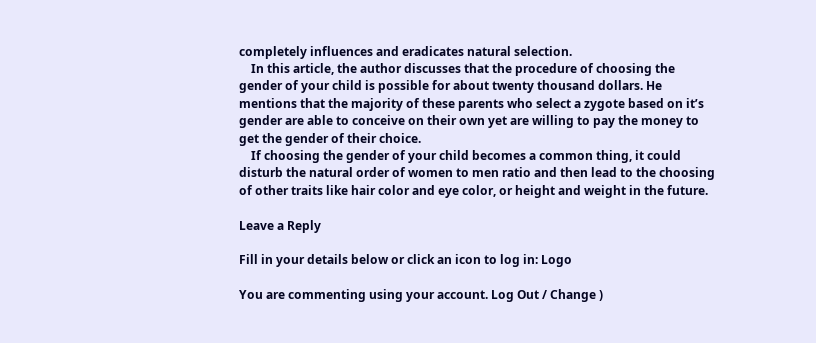completely influences and eradicates natural selection.
    In this article, the author discusses that the procedure of choosing the gender of your child is possible for about twenty thousand dollars. He mentions that the majority of these parents who select a zygote based on it’s gender are able to conceive on their own yet are willing to pay the money to get the gender of their choice.
    If choosing the gender of your child becomes a common thing, it could disturb the natural order of women to men ratio and then lead to the choosing of other traits like hair color and eye color, or height and weight in the future.

Leave a Reply

Fill in your details below or click an icon to log in: Logo

You are commenting using your account. Log Out / Change )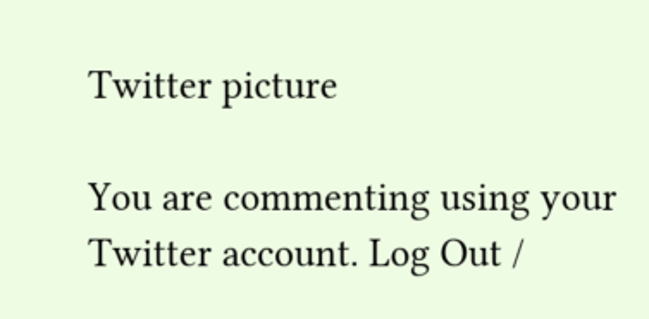Twitter picture

You are commenting using your Twitter account. Log Out /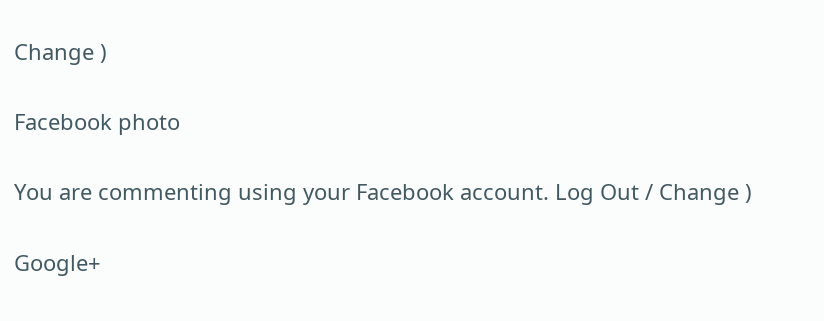Change )

Facebook photo

You are commenting using your Facebook account. Log Out / Change )

Google+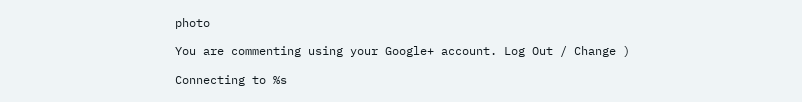photo

You are commenting using your Google+ account. Log Out / Change )

Connecting to %s